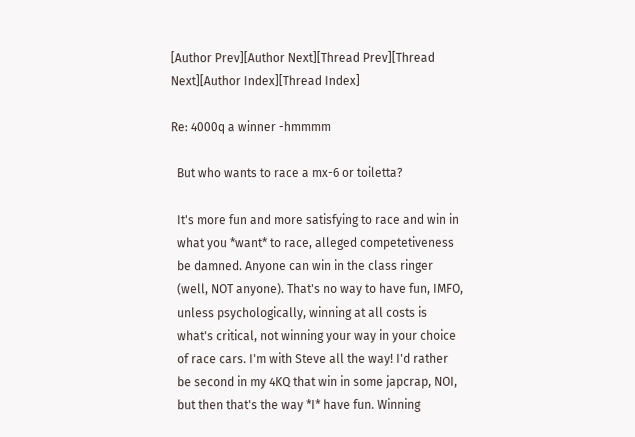[Author Prev][Author Next][Thread Prev][Thread Next][Author Index][Thread Index]

Re: 4000q a winner -hmmmm

  But who wants to race a mx-6 or toiletta?

  It's more fun and more satisfying to race and win in
  what you *want* to race, alleged competetiveness
  be damned. Anyone can win in the class ringer
  (well, NOT anyone). That's no way to have fun, IMFO,
  unless psychologically, winning at all costs is
  what's critical, not winning your way in your choice
  of race cars. I'm with Steve all the way! I'd rather
  be second in my 4KQ that win in some japcrap, NOI,
  but then that's the way *I* have fun. Winning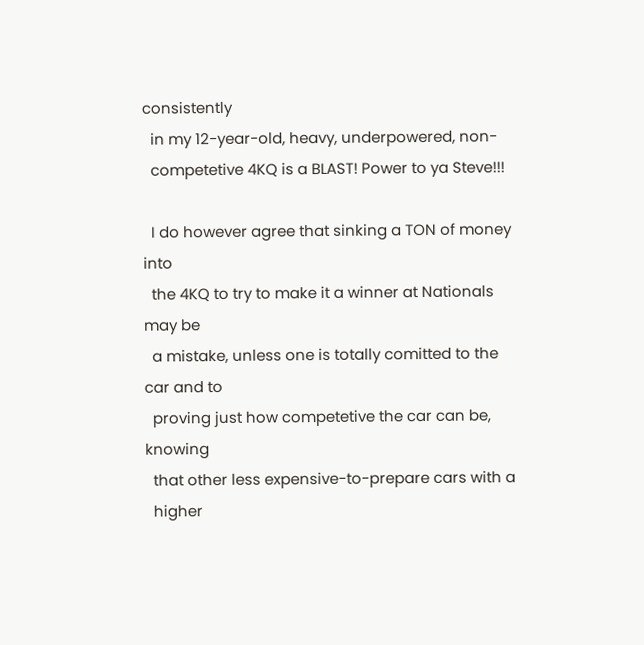consistently
  in my 12-year-old, heavy, underpowered, non-
  competetive 4KQ is a BLAST! Power to ya Steve!!!

  I do however agree that sinking a TON of money into
  the 4KQ to try to make it a winner at Nationals may be
  a mistake, unless one is totally comitted to the car and to
  proving just how competetive the car can be, knowing
  that other less expensive-to-prepare cars with a
  higher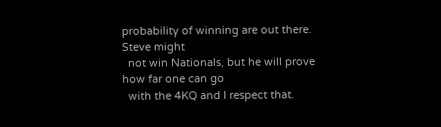probability of winning are out there. Steve might
  not win Nationals, but he will prove how far one can go
  with the 4KQ and I respect that.